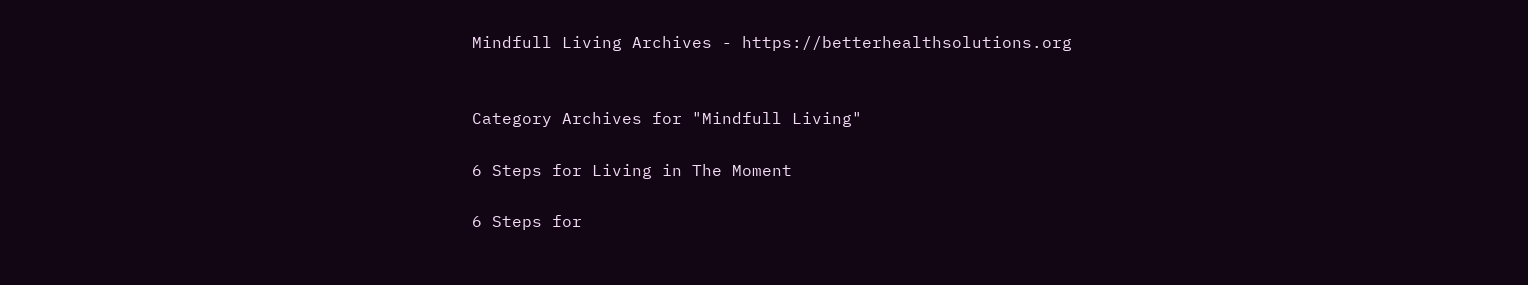Mindfull Living Archives - https://betterhealthsolutions.org


Category Archives for "Mindfull Living"

6 Steps for Living in The Moment

6 Steps for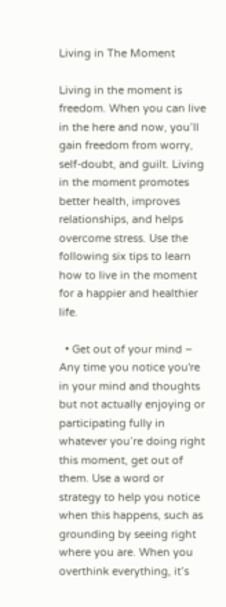Living in The Moment

Living in the moment is freedom. When you can live in the here and now, you’ll gain freedom from worry, self-doubt, and guilt. Living in the moment promotes better health, improves relationships, and helps overcome stress. Use the following six tips to learn how to live in the moment for a happier and healthier life.

  • Get out of your mind – Any time you notice you're in your mind and thoughts but not actually enjoying or participating fully in whatever you’re doing right this moment, get out of them. Use a word or strategy to help you notice when this happens, such as grounding by seeing right where you are. When you overthink everything, it’s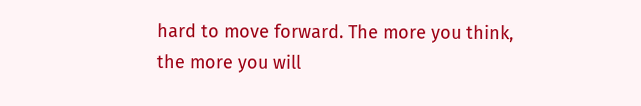hard to move forward. The more you think, the more you will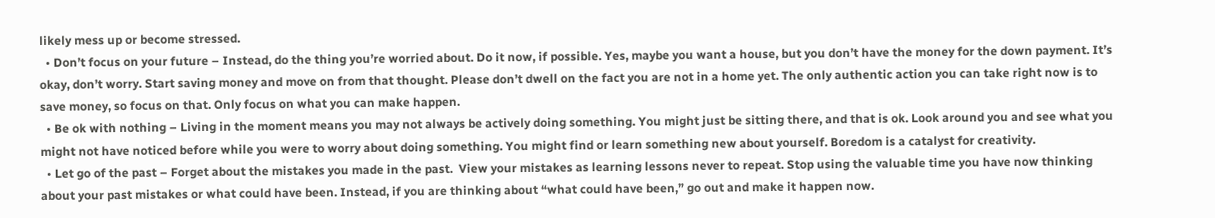likely mess up or become stressed.
  • Don’t focus on your future – Instead, do the thing you’re worried about. Do it now, if possible. Yes, maybe you want a house, but you don’t have the money for the down payment. It’s okay, don’t worry. Start saving money and move on from that thought. Please don’t dwell on the fact you are not in a home yet. The only authentic action you can take right now is to save money, so focus on that. Only focus on what you can make happen.
  • Be ok with nothing – Living in the moment means you may not always be actively doing something. You might just be sitting there, and that is ok. Look around you and see what you might not have noticed before while you were to worry about doing something. You might find or learn something new about yourself. Boredom is a catalyst for creativity.
  • Let go of the past – Forget about the mistakes you made in the past.  View your mistakes as learning lessons never to repeat. Stop using the valuable time you have now thinking about your past mistakes or what could have been. Instead, if you are thinking about “what could have been,” go out and make it happen now.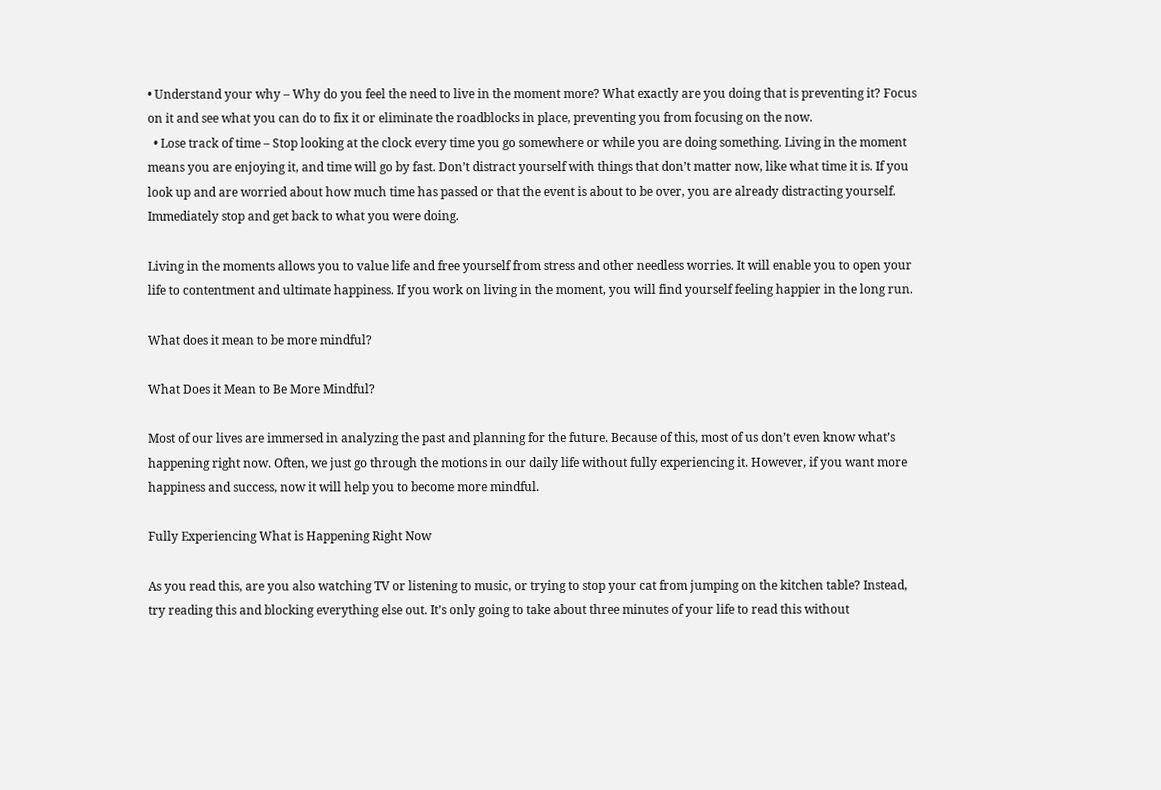• Understand your why – Why do you feel the need to live in the moment more? What exactly are you doing that is preventing it? Focus on it and see what you can do to fix it or eliminate the roadblocks in place, preventing you from focusing on the now.
  • Lose track of time – Stop looking at the clock every time you go somewhere or while you are doing something. Living in the moment means you are enjoying it, and time will go by fast. Don’t distract yourself with things that don’t matter now, like what time it is. If you look up and are worried about how much time has passed or that the event is about to be over, you are already distracting yourself. Immediately stop and get back to what you were doing.

Living in the moments allows you to value life and free yourself from stress and other needless worries. It will enable you to open your life to contentment and ultimate happiness. If you work on living in the moment, you will find yourself feeling happier in the long run.

What does it mean to be more mindful?

What Does it Mean to Be More Mindful?

Most of our lives are immersed in analyzing the past and planning for the future. Because of this, most of us don’t even know what’s happening right now. Often, we just go through the motions in our daily life without fully experiencing it. However, if you want more happiness and success, now it will help you to become more mindful.

Fully Experiencing What is Happening Right Now

As you read this, are you also watching TV or listening to music, or trying to stop your cat from jumping on the kitchen table? Instead, try reading this and blocking everything else out. It’s only going to take about three minutes of your life to read this without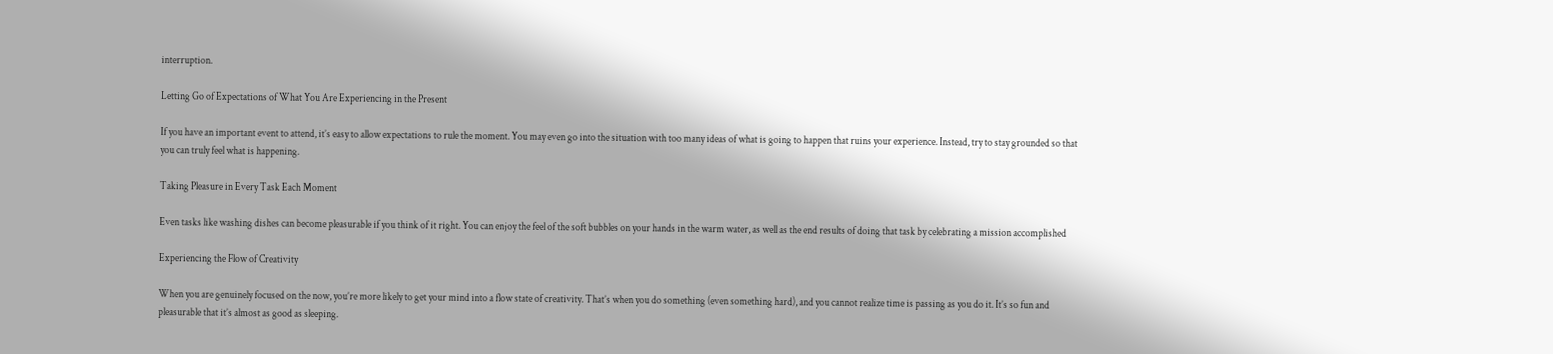interruption.

Letting Go of Expectations of What You Are Experiencing in the Present

If you have an important event to attend, it’s easy to allow expectations to rule the moment. You may even go into the situation with too many ideas of what is going to happen that ruins your experience. Instead, try to stay grounded so that you can truly feel what is happening.

Taking Pleasure in Every Task Each Moment

Even tasks like washing dishes can become pleasurable if you think of it right. You can enjoy the feel of the soft bubbles on your hands in the warm water, as well as the end results of doing that task by celebrating a mission accomplished

Experiencing the Flow of Creativity

When you are genuinely focused on the now, you’re more likely to get your mind into a flow state of creativity. That’s when you do something (even something hard), and you cannot realize time is passing as you do it. It’s so fun and pleasurable that it’s almost as good as sleeping.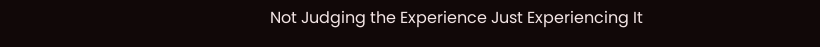Not Judging the Experience Just Experiencing It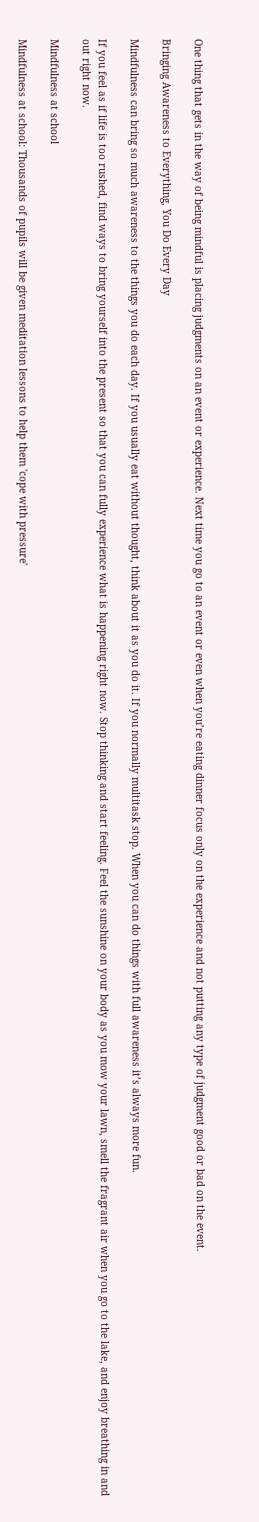One thing that gets in the way of being mindful is placing judgments on an event or experience. Next time you go to an event or even when you’re eating dinner focus only on the experience and not putting any type of judgment good or bad on the event.

Bringing Awareness to Everything, You Do Every Day

Mindfulness can bring so much awareness to the things you do each day. If you usually eat without thought, think about it as you do it. If you normally multitask stop. When you can do things with full awareness it’s always more fun.

If you feel as if life is too rushed, find ways to bring yourself into the present so that you can fully experience what is happening right now. Stop thinking and start feeling. Feel the sunshine on your body as you mow your lawn, smell the fragrant air when you go to the lake, and enjoy breathing in and out right now.

Mindfulness at school

Mindfulness at school: Thousands of pupils will be given meditation lessons to help them 'cope with pressure'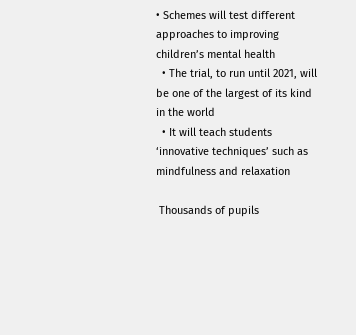• Schemes will test different approaches to improving children’s mental health
  • The trial, to run until 2021, will be one of the largest of its kind in the world
  • It will teach students ‘innovative techniques’ such as mindfulness and relaxation

 Thousands of pupils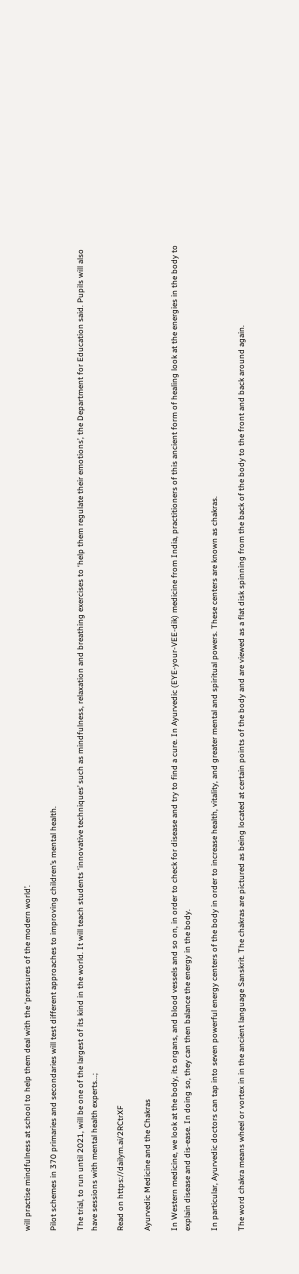will practise mindfulness at school to help them deal with the ‘pressures of the modern world’.

Pilot schemes in 370 primaries and secondaries will test different approaches to improving children’s mental health.

The trial, to run until 2021, will be one of the largest of its kind in the world. It will teach students ‘innovative techniques’ such as mindfulness, relaxation and breathing exercises to ‘help them regulate their emotions’, the Department for Education said. Pupils will also have sessions with mental health experts...;

Read on https://dailym.ai/2RCtrXF

Ayurvedic Medicine and the Chakras

In Western medicine, we look at the body, its organs, and blood vessels and so on, in order to check for disease and try to find a cure. In Ayurvedic (EYE-your-VEE-dik) medicine from India, practitioners of this ancient form of healing look at the energies in the body to explain disease and dis-ease. In doing so, they can then balance the energy in the body.

In particular, Ayurvedic doctors can tap into seven powerful energy centers of the body in order to increase health, vitality, and greater mental and spiritual powers. These centers are known as chakras.

The word chakra means wheel or vortex in in the ancient language Sanskrit. The chakras are pictured as being located at certain points of the body and are viewed as a flat disk spinning from the back of the body to the front and back around again.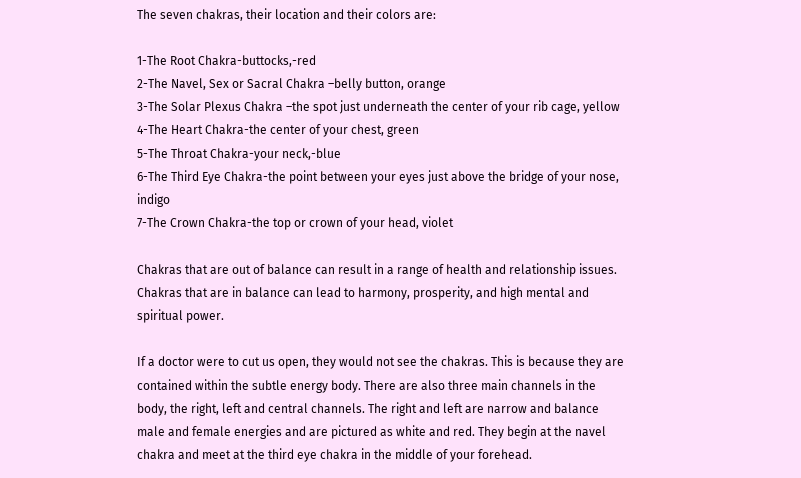The seven chakras, their location and their colors are:

1-The Root Chakra-buttocks,-red
2-The Navel, Sex or Sacral Chakra –belly button, orange
3-The Solar Plexus Chakra –the spot just underneath the center of your rib cage, yellow
4-The Heart Chakra-the center of your chest, green
5-The Throat Chakra-your neck,-blue
6-The Third Eye Chakra-the point between your eyes just above the bridge of your nose, indigo
7-The Crown Chakra-the top or crown of your head, violet

Chakras that are out of balance can result in a range of health and relationship issues. Chakras that are in balance can lead to harmony, prosperity, and high mental and spiritual power.

If a doctor were to cut us open, they would not see the chakras. This is because they are contained within the subtle energy body. There are also three main channels in the body, the right, left and central channels. The right and left are narrow and balance male and female energies and are pictured as white and red. They begin at the navel chakra and meet at the third eye chakra in the middle of your forehead.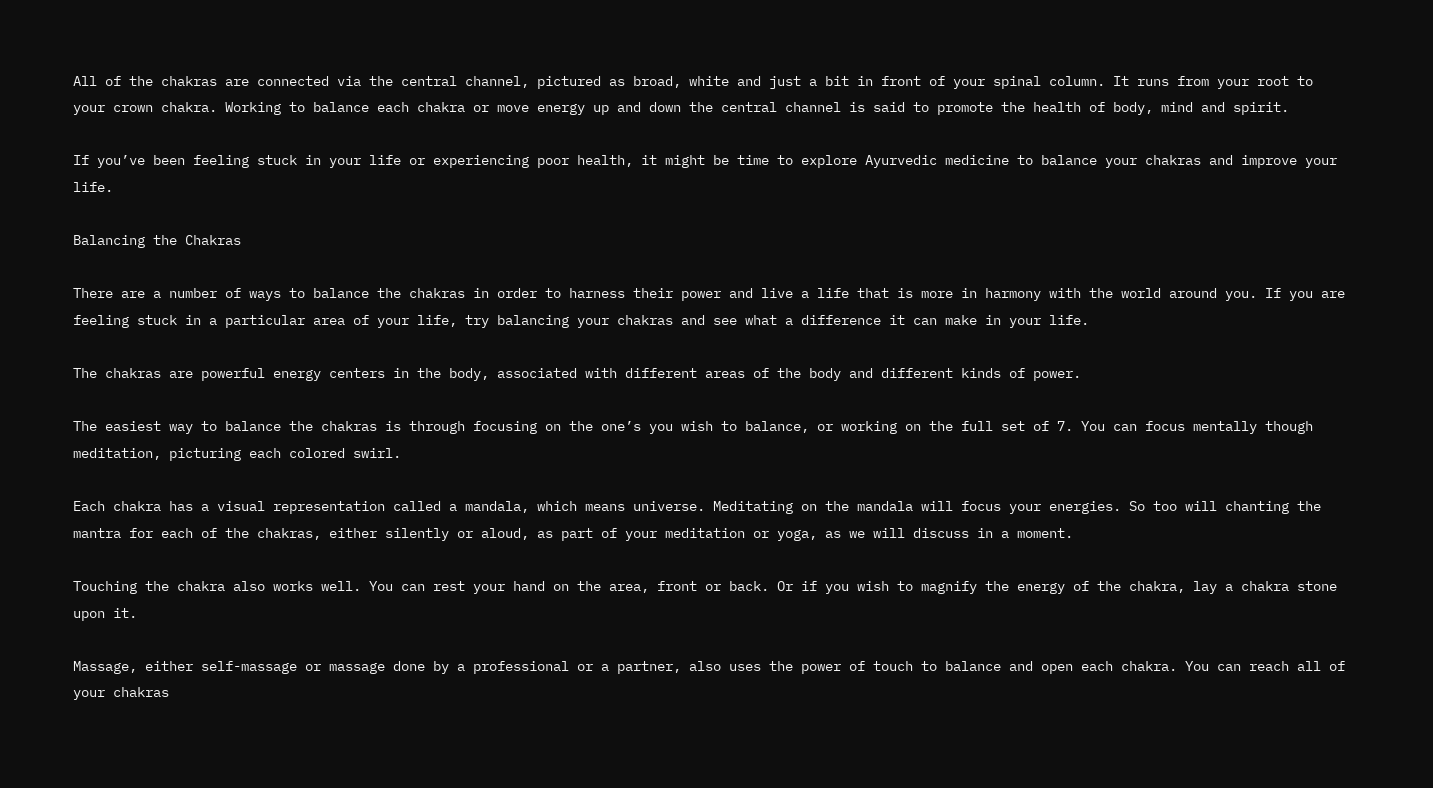All of the chakras are connected via the central channel, pictured as broad, white and just a bit in front of your spinal column. It runs from your root to your crown chakra. Working to balance each chakra or move energy up and down the central channel is said to promote the health of body, mind and spirit.

If you’ve been feeling stuck in your life or experiencing poor health, it might be time to explore Ayurvedic medicine to balance your chakras and improve your life.

Balancing the Chakras

There are a number of ways to balance the chakras in order to harness their power and live a life that is more in harmony with the world around you. If you are feeling stuck in a particular area of your life, try balancing your chakras and see what a difference it can make in your life.

The chakras are powerful energy centers in the body, associated with different areas of the body and different kinds of power.

The easiest way to balance the chakras is through focusing on the one’s you wish to balance, or working on the full set of 7. You can focus mentally though meditation, picturing each colored swirl.

Each chakra has a visual representation called a mandala, which means universe. Meditating on the mandala will focus your energies. So too will chanting the mantra for each of the chakras, either silently or aloud, as part of your meditation or yoga, as we will discuss in a moment.

Touching the chakra also works well. You can rest your hand on the area, front or back. Or if you wish to magnify the energy of the chakra, lay a chakra stone upon it.

Massage, either self-massage or massage done by a professional or a partner, also uses the power of touch to balance and open each chakra. You can reach all of your chakras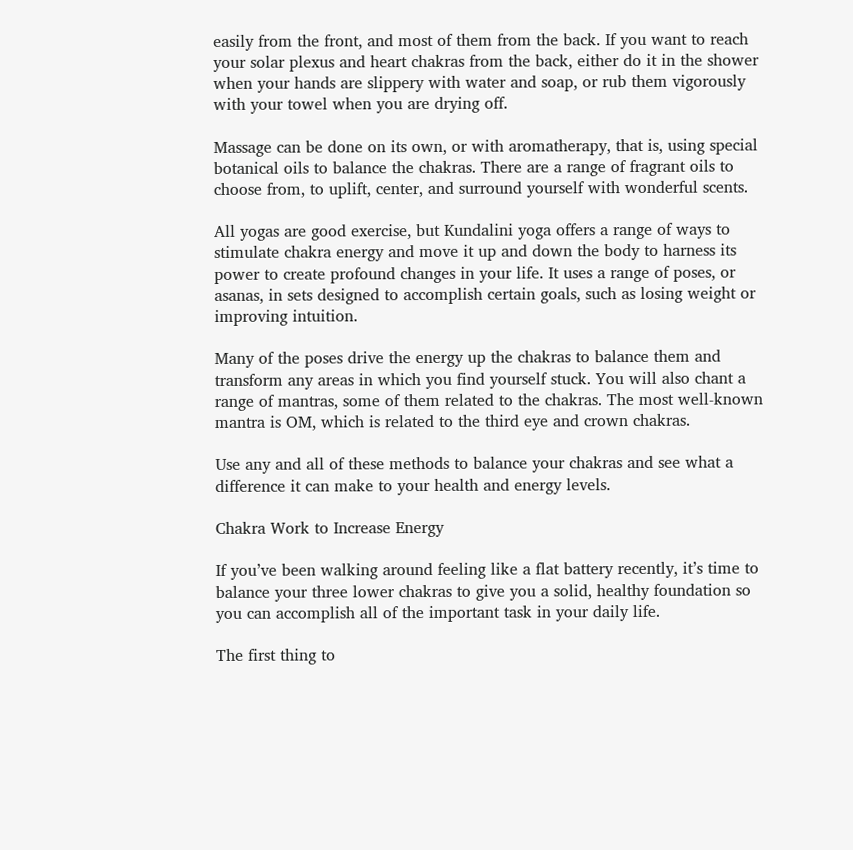easily from the front, and most of them from the back. If you want to reach your solar plexus and heart chakras from the back, either do it in the shower when your hands are slippery with water and soap, or rub them vigorously with your towel when you are drying off.

Massage can be done on its own, or with aromatherapy, that is, using special botanical oils to balance the chakras. There are a range of fragrant oils to choose from, to uplift, center, and surround yourself with wonderful scents.

All yogas are good exercise, but Kundalini yoga offers a range of ways to stimulate chakra energy and move it up and down the body to harness its power to create profound changes in your life. It uses a range of poses, or asanas, in sets designed to accomplish certain goals, such as losing weight or improving intuition.

Many of the poses drive the energy up the chakras to balance them and transform any areas in which you find yourself stuck. You will also chant a range of mantras, some of them related to the chakras. The most well-known mantra is OM, which is related to the third eye and crown chakras.

Use any and all of these methods to balance your chakras and see what a difference it can make to your health and energy levels.

Chakra Work to Increase Energy

If you’ve been walking around feeling like a flat battery recently, it’s time to balance your three lower chakras to give you a solid, healthy foundation so you can accomplish all of the important task in your daily life.

The first thing to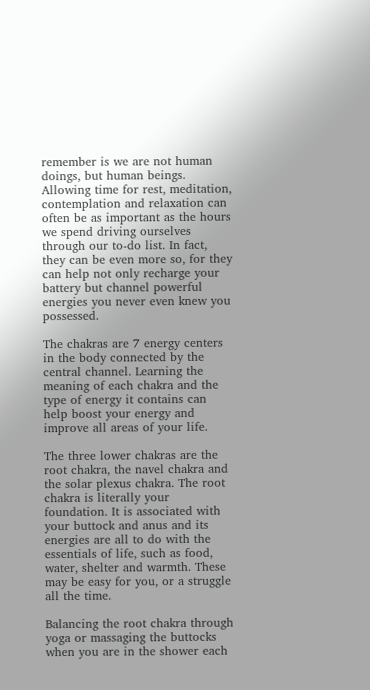remember is we are not human doings, but human beings. Allowing time for rest, meditation, contemplation and relaxation can often be as important as the hours we spend driving ourselves through our to-do list. In fact, they can be even more so, for they can help not only recharge your battery but channel powerful energies you never even knew you possessed.

The chakras are 7 energy centers in the body connected by the central channel. Learning the meaning of each chakra and the type of energy it contains can help boost your energy and improve all areas of your life.

The three lower chakras are the root chakra, the navel chakra and the solar plexus chakra. The root chakra is literally your foundation. It is associated with your buttock and anus and its energies are all to do with the essentials of life, such as food, water, shelter and warmth. These may be easy for you, or a struggle all the time.

Balancing the root chakra through yoga or massaging the buttocks when you are in the shower each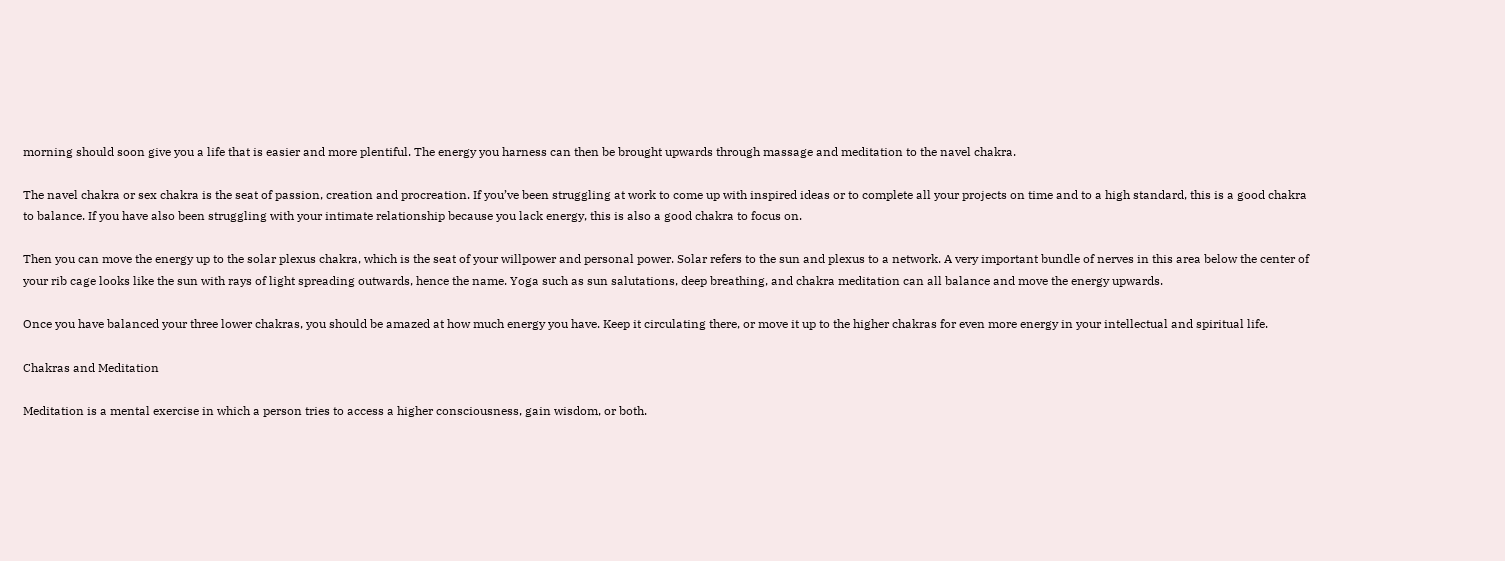morning should soon give you a life that is easier and more plentiful. The energy you harness can then be brought upwards through massage and meditation to the navel chakra.

The navel chakra or sex chakra is the seat of passion, creation and procreation. If you’ve been struggling at work to come up with inspired ideas or to complete all your projects on time and to a high standard, this is a good chakra to balance. If you have also been struggling with your intimate relationship because you lack energy, this is also a good chakra to focus on.

Then you can move the energy up to the solar plexus chakra, which is the seat of your willpower and personal power. Solar refers to the sun and plexus to a network. A very important bundle of nerves in this area below the center of your rib cage looks like the sun with rays of light spreading outwards, hence the name. Yoga such as sun salutations, deep breathing, and chakra meditation can all balance and move the energy upwards.

Once you have balanced your three lower chakras, you should be amazed at how much energy you have. Keep it circulating there, or move it up to the higher chakras for even more energy in your intellectual and spiritual life.

Chakras and Meditation

Meditation is a mental exercise in which a person tries to access a higher consciousness, gain wisdom, or both.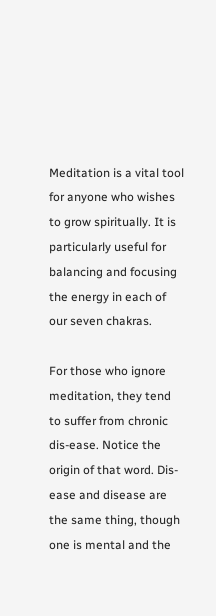Meditation is a vital tool for anyone who wishes to grow spiritually. It is particularly useful for balancing and focusing the energy in each of our seven chakras.

For those who ignore meditation, they tend to suffer from chronic dis-ease. Notice the origin of that word. Dis-ease and disease are the same thing, though one is mental and the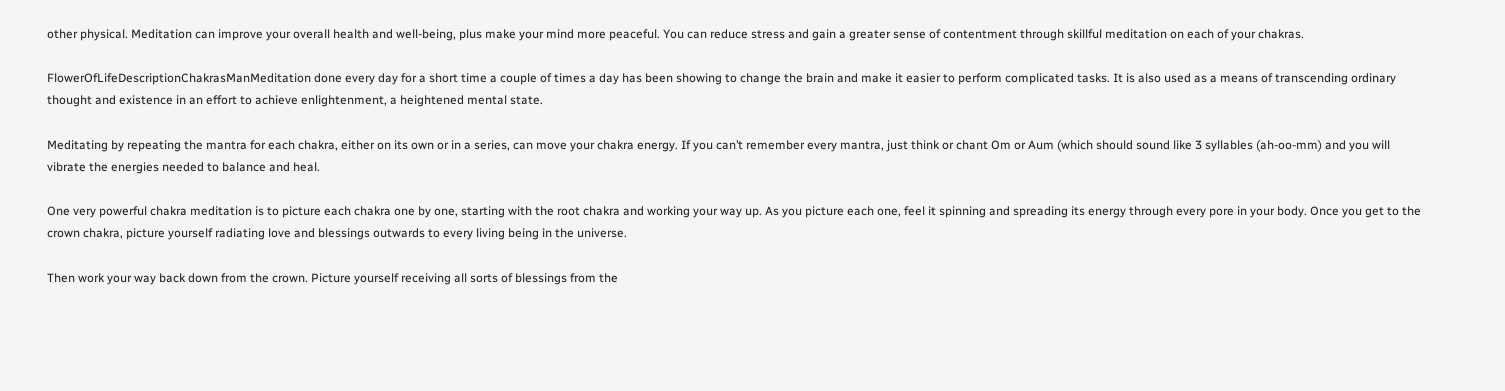other physical. Meditation can improve your overall health and well-being, plus make your mind more peaceful. You can reduce stress and gain a greater sense of contentment through skillful meditation on each of your chakras.

FlowerOfLifeDescriptionChakrasManMeditation done every day for a short time a couple of times a day has been showing to change the brain and make it easier to perform complicated tasks. It is also used as a means of transcending ordinary thought and existence in an effort to achieve enlightenment, a heightened mental state.

Meditating by repeating the mantra for each chakra, either on its own or in a series, can move your chakra energy. If you can’t remember every mantra, just think or chant Om or Aum (which should sound like 3 syllables (ah-oo-mm) and you will vibrate the energies needed to balance and heal.

One very powerful chakra meditation is to picture each chakra one by one, starting with the root chakra and working your way up. As you picture each one, feel it spinning and spreading its energy through every pore in your body. Once you get to the crown chakra, picture yourself radiating love and blessings outwards to every living being in the universe.

Then work your way back down from the crown. Picture yourself receiving all sorts of blessings from the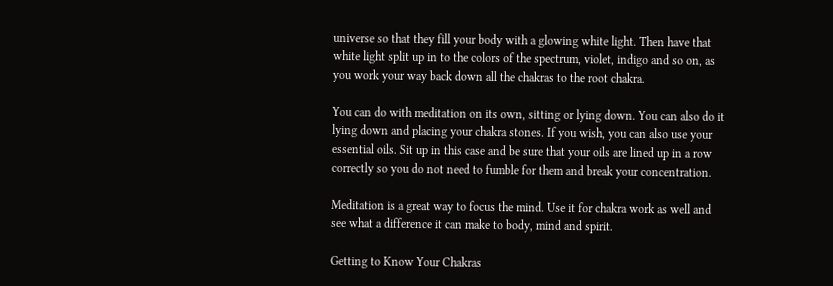universe so that they fill your body with a glowing white light. Then have that white light split up in to the colors of the spectrum, violet, indigo and so on, as you work your way back down all the chakras to the root chakra.

You can do with meditation on its own, sitting or lying down. You can also do it lying down and placing your chakra stones. If you wish, you can also use your essential oils. Sit up in this case and be sure that your oils are lined up in a row correctly so you do not need to fumble for them and break your concentration.

Meditation is a great way to focus the mind. Use it for chakra work as well and see what a difference it can make to body, mind and spirit.

Getting to Know Your Chakras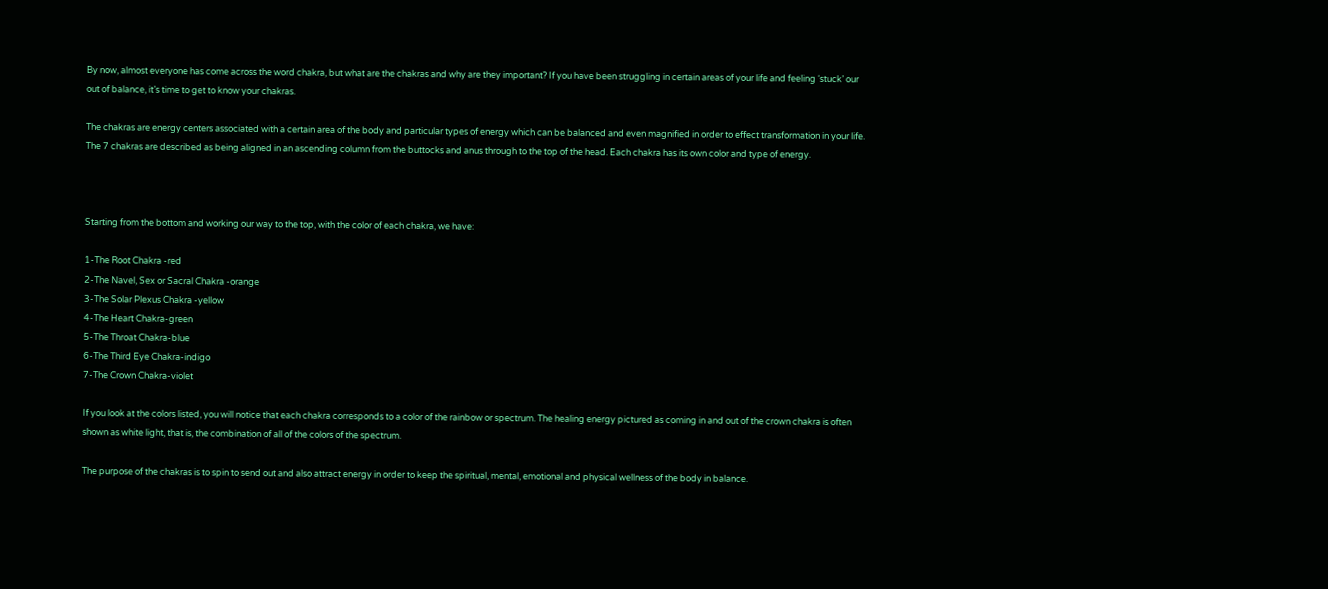By now, almost everyone has come across the word chakra, but what are the chakras and why are they important? If you have been struggling in certain areas of your life and feeling ‘stuck’ our out of balance, it’s time to get to know your chakras.

The chakras are energy centers associated with a certain area of the body and particular types of energy which can be balanced and even magnified in order to effect transformation in your life. The 7 chakras are described as being aligned in an ascending column from the buttocks and anus through to the top of the head. Each chakra has its own color and type of energy.



Starting from the bottom and working our way to the top, with the color of each chakra, we have:

1-The Root Chakra -red
2-The Navel, Sex or Sacral Chakra -orange
3-The Solar Plexus Chakra -yellow
4-The Heart Chakra-green
5-The Throat Chakra-blue
6-The Third Eye Chakra-indigo
7-The Crown Chakra-violet

If you look at the colors listed, you will notice that each chakra corresponds to a color of the rainbow or spectrum. The healing energy pictured as coming in and out of the crown chakra is often shown as white light, that is, the combination of all of the colors of the spectrum.

The purpose of the chakras is to spin to send out and also attract energy in order to keep the spiritual, mental, emotional and physical wellness of the body in balance.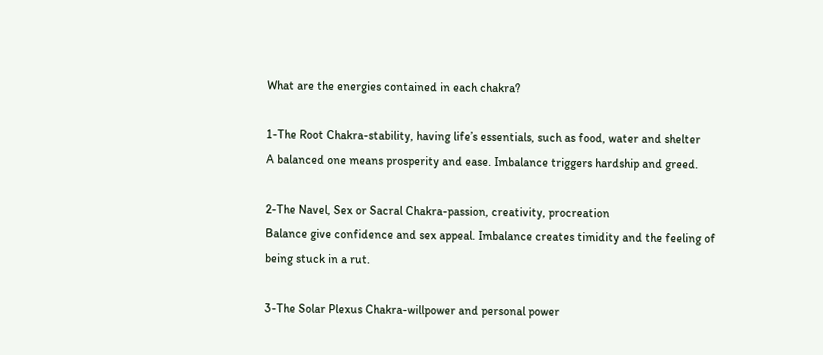What are the energies contained in each chakra?

1-The Root Chakra-stability, having life’s essentials, such as food, water and shelter
A balanced one means prosperity and ease. Imbalance triggers hardship and greed.

2-The Navel, Sex or Sacral Chakra-passion, creativity, procreation
Balance give confidence and sex appeal. Imbalance creates timidity and the feeling of being stuck in a rut.

3-The Solar Plexus Chakra-willpower and personal power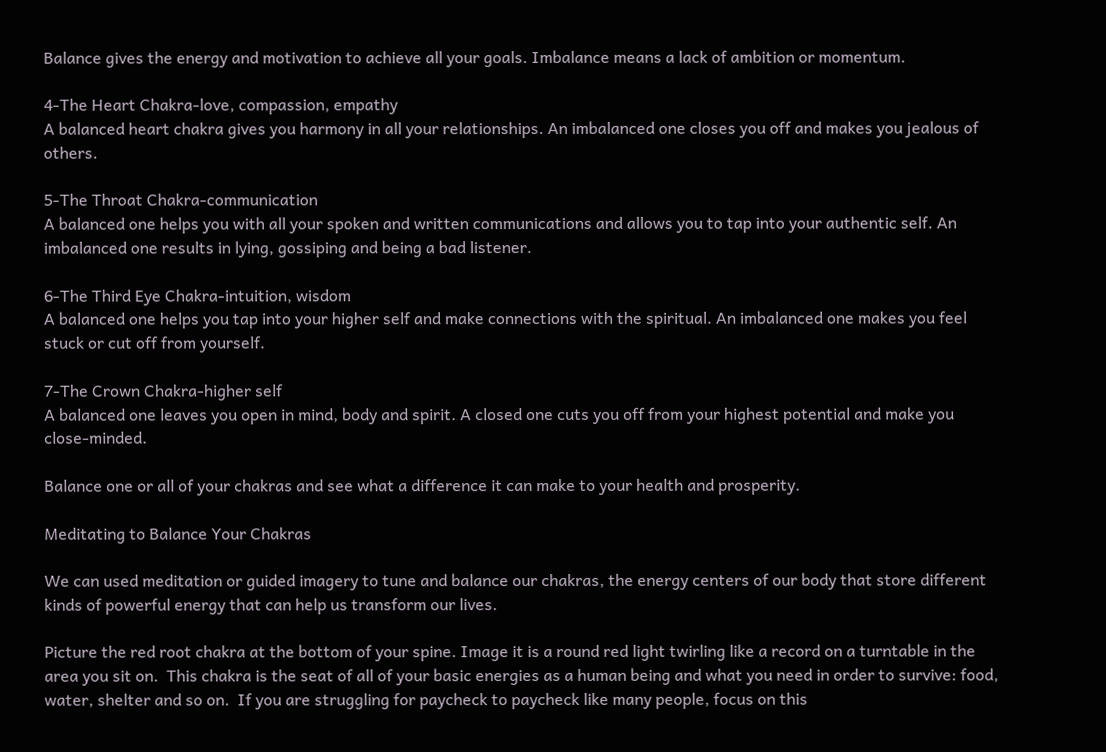Balance gives the energy and motivation to achieve all your goals. Imbalance means a lack of ambition or momentum.

4-The Heart Chakra-love, compassion, empathy
A balanced heart chakra gives you harmony in all your relationships. An imbalanced one closes you off and makes you jealous of others.

5-The Throat Chakra-communication
A balanced one helps you with all your spoken and written communications and allows you to tap into your authentic self. An imbalanced one results in lying, gossiping and being a bad listener.

6-The Third Eye Chakra-intuition, wisdom
A balanced one helps you tap into your higher self and make connections with the spiritual. An imbalanced one makes you feel stuck or cut off from yourself.

7-The Crown Chakra-higher self
A balanced one leaves you open in mind, body and spirit. A closed one cuts you off from your highest potential and make you close-minded.

Balance one or all of your chakras and see what a difference it can make to your health and prosperity.

Meditating to Balance Your Chakras

We can used meditation or guided imagery to tune and balance our chakras, the energy centers of our body that store different kinds of powerful energy that can help us transform our lives.

Picture the red root chakra at the bottom of your spine. Image it is a round red light twirling like a record on a turntable in the area you sit on.  This chakra is the seat of all of your basic energies as a human being and what you need in order to survive: food, water, shelter and so on.  If you are struggling for paycheck to paycheck like many people, focus on this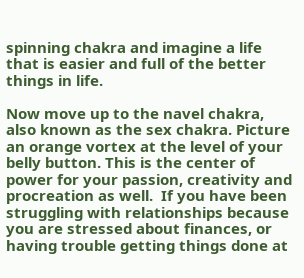spinning chakra and imagine a life that is easier and full of the better things in life.

Now move up to the navel chakra, also known as the sex chakra. Picture an orange vortex at the level of your belly button. This is the center of power for your passion, creativity and procreation as well.  If you have been struggling with relationships because you are stressed about finances, or having trouble getting things done at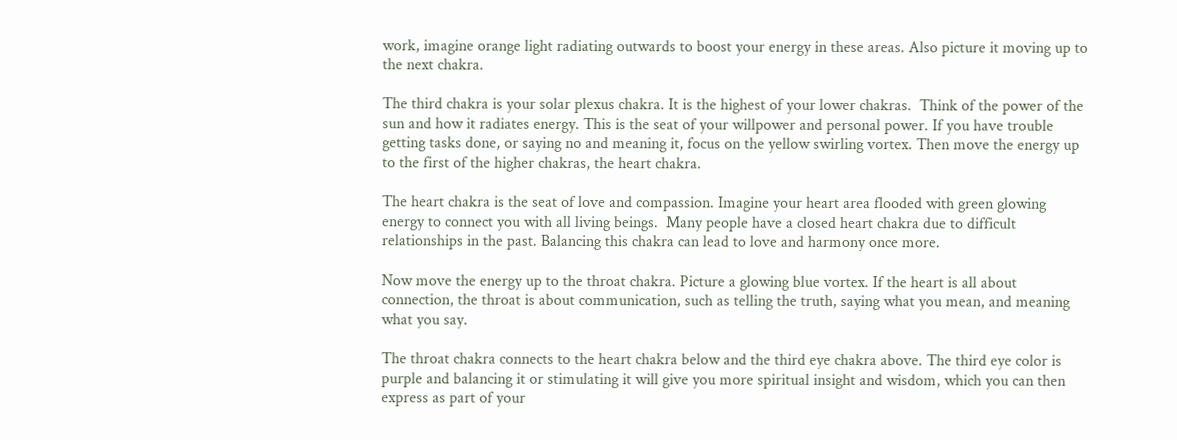work, imagine orange light radiating outwards to boost your energy in these areas. Also picture it moving up to the next chakra.

The third chakra is your solar plexus chakra. It is the highest of your lower chakras.  Think of the power of the sun and how it radiates energy. This is the seat of your willpower and personal power. If you have trouble getting tasks done, or saying no and meaning it, focus on the yellow swirling vortex. Then move the energy up to the first of the higher chakras, the heart chakra.

The heart chakra is the seat of love and compassion. Imagine your heart area flooded with green glowing energy to connect you with all living beings.  Many people have a closed heart chakra due to difficult relationships in the past. Balancing this chakra can lead to love and harmony once more.

Now move the energy up to the throat chakra. Picture a glowing blue vortex. If the heart is all about connection, the throat is about communication, such as telling the truth, saying what you mean, and meaning what you say.

The throat chakra connects to the heart chakra below and the third eye chakra above. The third eye color is purple and balancing it or stimulating it will give you more spiritual insight and wisdom, which you can then express as part of your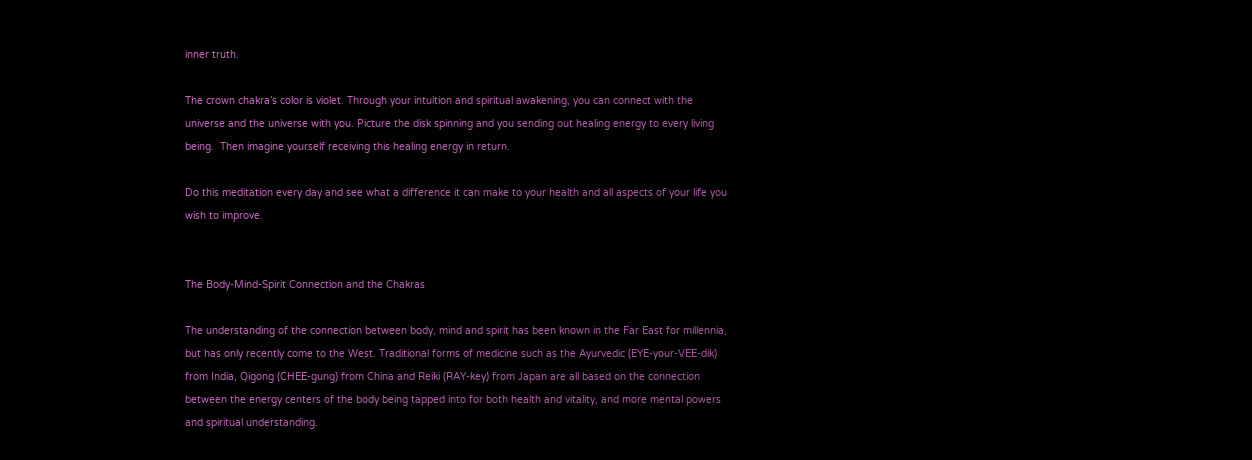inner truth.

The crown chakra’s color is violet. Through your intuition and spiritual awakening, you can connect with the universe and the universe with you. Picture the disk spinning and you sending out healing energy to every living being.  Then imagine yourself receiving this healing energy in return.

Do this meditation every day and see what a difference it can make to your health and all aspects of your life you wish to improve.


The Body-Mind-Spirit Connection and the Chakras

The understanding of the connection between body, mind and spirit has been known in the Far East for millennia, but has only recently come to the West. Traditional forms of medicine such as the Ayurvedic (EYE-your-VEE-dik) from India, Qigong (CHEE-gung) from China and Reiki (RAY-key) from Japan are all based on the connection between the energy centers of the body being tapped into for both health and vitality, and more mental powers and spiritual understanding.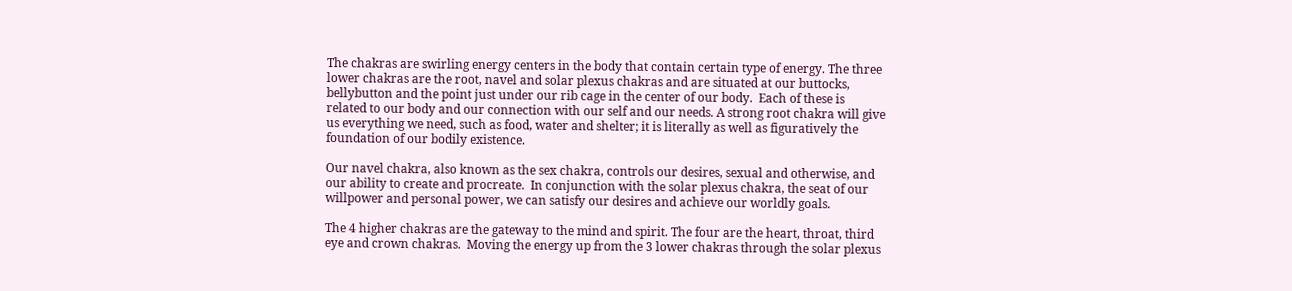The chakras are swirling energy centers in the body that contain certain type of energy. The three lower chakras are the root, navel and solar plexus chakras and are situated at our buttocks, bellybutton and the point just under our rib cage in the center of our body.  Each of these is related to our body and our connection with our self and our needs. A strong root chakra will give us everything we need, such as food, water and shelter; it is literally as well as figuratively the foundation of our bodily existence.

Our navel chakra, also known as the sex chakra, controls our desires, sexual and otherwise, and our ability to create and procreate.  In conjunction with the solar plexus chakra, the seat of our willpower and personal power, we can satisfy our desires and achieve our worldly goals.

The 4 higher chakras are the gateway to the mind and spirit. The four are the heart, throat, third eye and crown chakras.  Moving the energy up from the 3 lower chakras through the solar plexus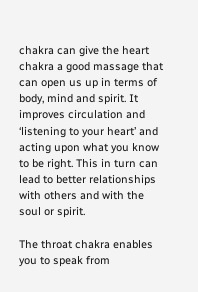chakra can give the heart chakra a good massage that can open us up in terms of body, mind and spirit. It improves circulation and ‘listening to your heart’ and acting upon what you know to be right. This in turn can lead to better relationships with others and with the soul or spirit.

The throat chakra enables you to speak from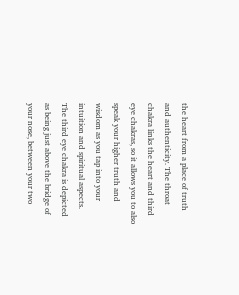the heart from a place of truth and authenticity. The throat chakra links the heart and third eye chakras, so it allows you to also speak your higher truth and wisdom as you tap into your intuition and spiritual aspects. The third eye chakra is depicted as being just above the bridge of your nose, between your two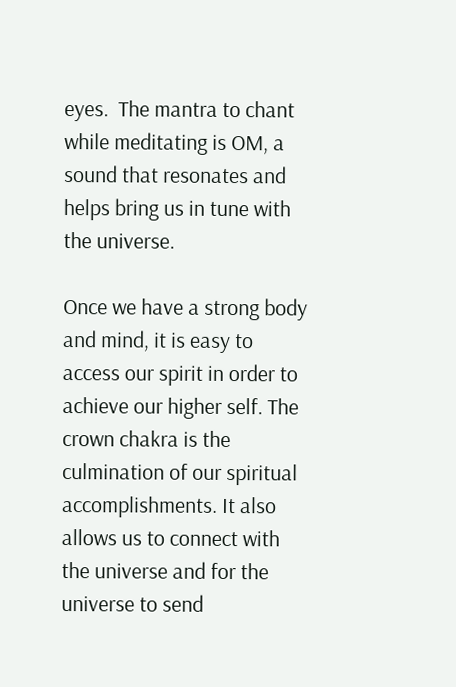eyes.  The mantra to chant while meditating is OM, a sound that resonates and helps bring us in tune with the universe.

Once we have a strong body and mind, it is easy to access our spirit in order to achieve our higher self. The crown chakra is the culmination of our spiritual accomplishments. It also allows us to connect with the universe and for the universe to send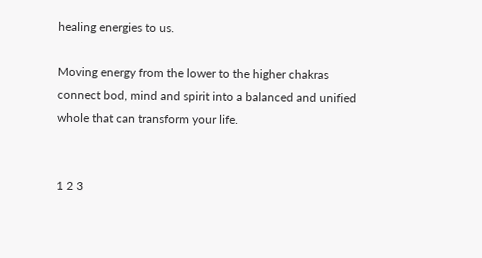healing energies to us.

Moving energy from the lower to the higher chakras connect bod, mind and spirit into a balanced and unified whole that can transform your life.


1 2 3